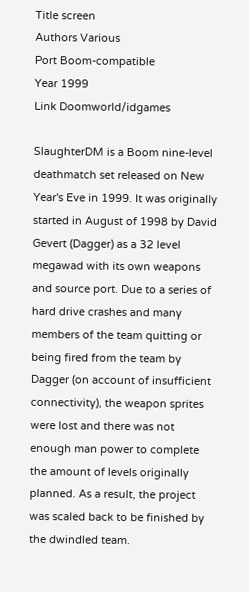Title screen
Authors Various
Port Boom-compatible
Year 1999
Link Doomworld/idgames

SlaughterDM is a Boom nine-level deathmatch set released on New Year's Eve in 1999. It was originally started in August of 1998 by David Gevert (Dagger) as a 32 level megawad with its own weapons and source port. Due to a series of hard drive crashes and many members of the team quitting or being fired from the team by Dagger (on account of insufficient connectivity), the weapon sprites were lost and there was not enough man power to complete the amount of levels originally planned. As a result, the project was scaled back to be finished by the dwindled team.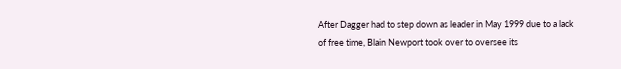After Dagger had to step down as leader in May 1999 due to a lack of free time, Blain Newport took over to oversee its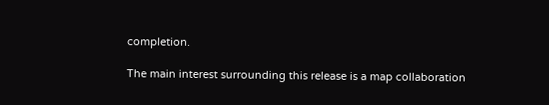completion.

The main interest surrounding this release is a map collaboration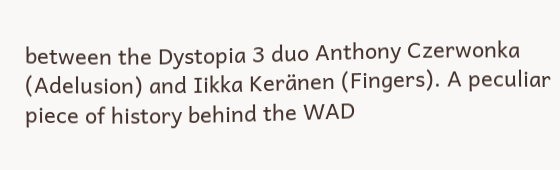between the Dystopia 3 duo Anthony Czerwonka (Adelusion) and Iikka Keränen (Fingers). A peculiar piece of history behind the WAD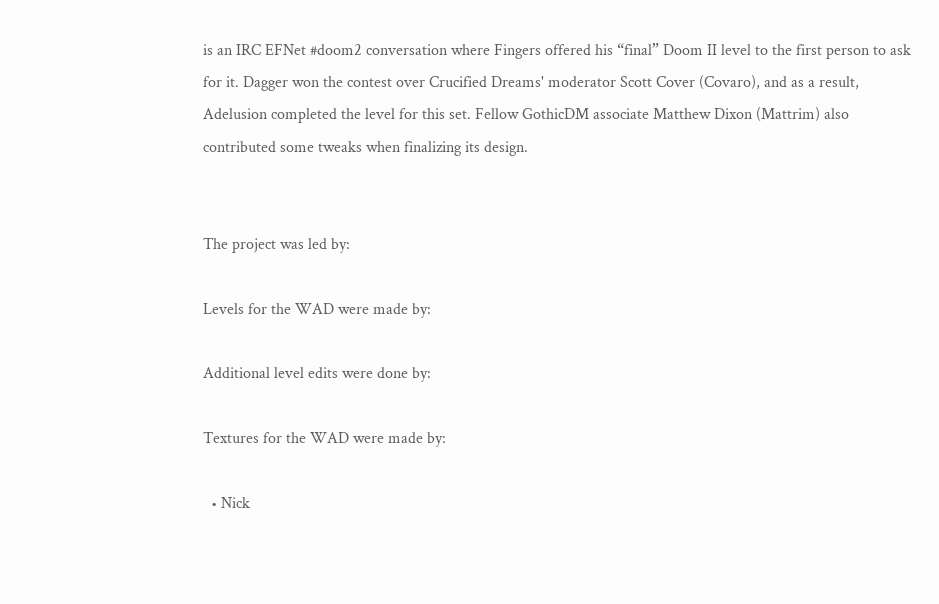is an IRC EFNet #doom2 conversation where Fingers offered his “final” Doom II level to the first person to ask for it. Dagger won the contest over Crucified Dreams' moderator Scott Cover (Covaro), and as a result, Adelusion completed the level for this set. Fellow GothicDM associate Matthew Dixon (Mattrim) also contributed some tweaks when finalizing its design.


The project was led by:

Levels for the WAD were made by:

Additional level edits were done by:

Textures for the WAD were made by:

  • Nick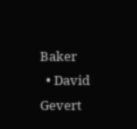Baker
  • David Gevert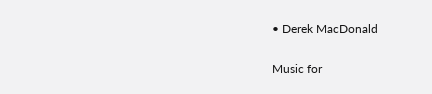• Derek MacDonald

Music for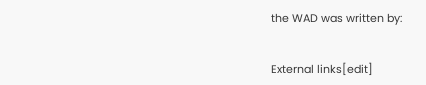the WAD was written by:


External links[edit]